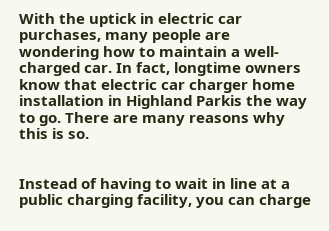With the uptick in electric car purchases, many people are wondering how to maintain a well-charged car. In fact, longtime owners know that electric car charger home installation in Highland Parkis the way to go. There are many reasons why this is so.


Instead of having to wait in line at a public charging facility, you can charge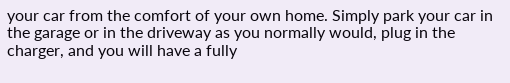your car from the comfort of your own home. Simply park your car in the garage or in the driveway as you normally would, plug in the charger, and you will have a fully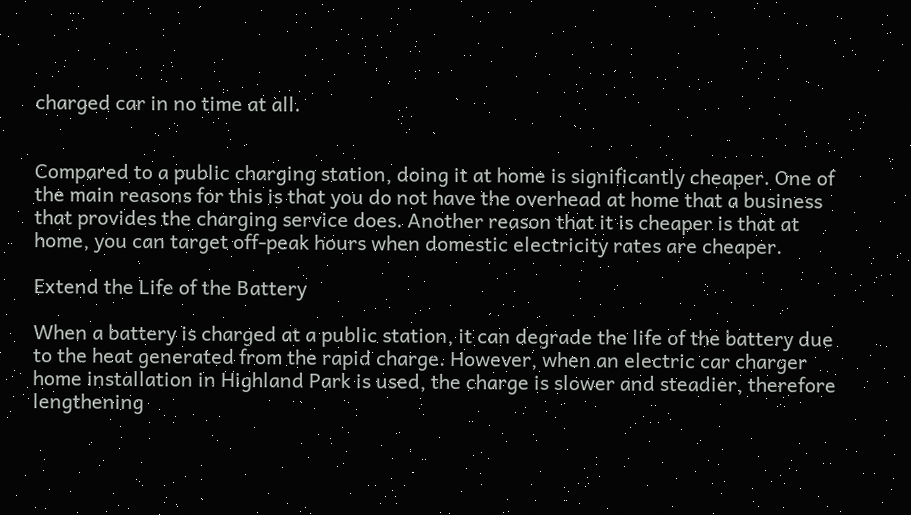charged car in no time at all.


Compared to a public charging station, doing it at home is significantly cheaper. One of the main reasons for this is that you do not have the overhead at home that a business that provides the charging service does. Another reason that it is cheaper is that at home, you can target off-peak hours when domestic electricity rates are cheaper.

Extend the Life of the Battery

When a battery is charged at a public station, it can degrade the life of the battery due to the heat generated from the rapid charge. However, when an electric car charger home installation in Highland Park is used, the charge is slower and steadier, therefore lengthening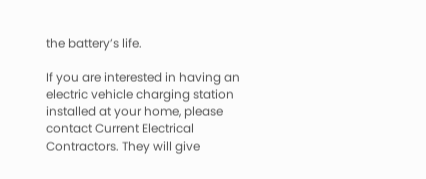the battery’s life.

If you are interested in having an electric vehicle charging station installed at your home, please contact Current Electrical Contractors. They will give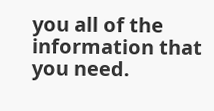you all of the information that you need.